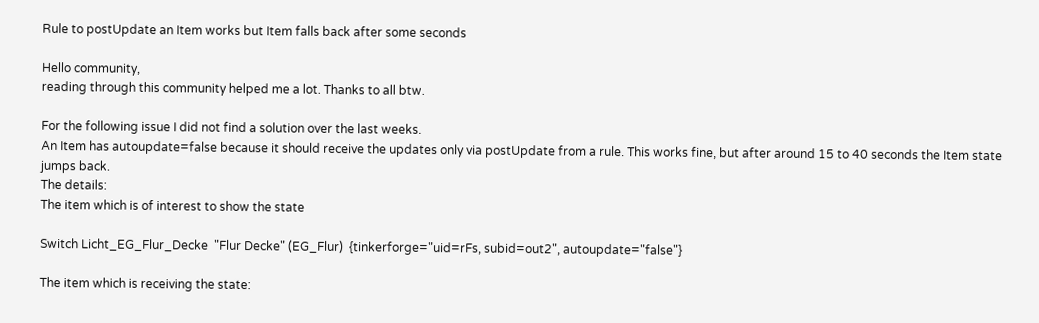Rule to postUpdate an Item works but Item falls back after some seconds

Hello community,
reading through this community helped me a lot. Thanks to all btw.

For the following issue I did not find a solution over the last weeks.
An Item has autoupdate=false because it should receive the updates only via postUpdate from a rule. This works fine, but after around 15 to 40 seconds the Item state jumps back.
The details:
The item which is of interest to show the state

Switch Licht_EG_Flur_Decke  "Flur Decke" (EG_Flur)  {tinkerforge="uid=rFs, subid=out2", autoupdate="false"}

The item which is receiving the state: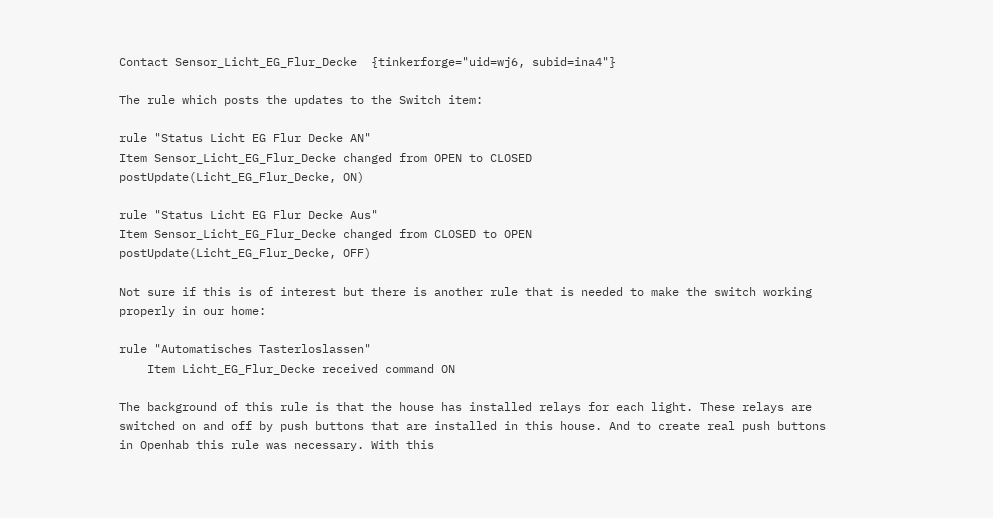Contact Sensor_Licht_EG_Flur_Decke  {tinkerforge="uid=wj6, subid=ina4"}

The rule which posts the updates to the Switch item:

rule "Status Licht EG Flur Decke AN"
Item Sensor_Licht_EG_Flur_Decke changed from OPEN to CLOSED
postUpdate(Licht_EG_Flur_Decke, ON)

rule "Status Licht EG Flur Decke Aus"
Item Sensor_Licht_EG_Flur_Decke changed from CLOSED to OPEN
postUpdate(Licht_EG_Flur_Decke, OFF)

Not sure if this is of interest but there is another rule that is needed to make the switch working properly in our home:

rule "Automatisches Tasterloslassen"
    Item Licht_EG_Flur_Decke received command ON

The background of this rule is that the house has installed relays for each light. These relays are switched on and off by push buttons that are installed in this house. And to create real push buttons in Openhab this rule was necessary. With this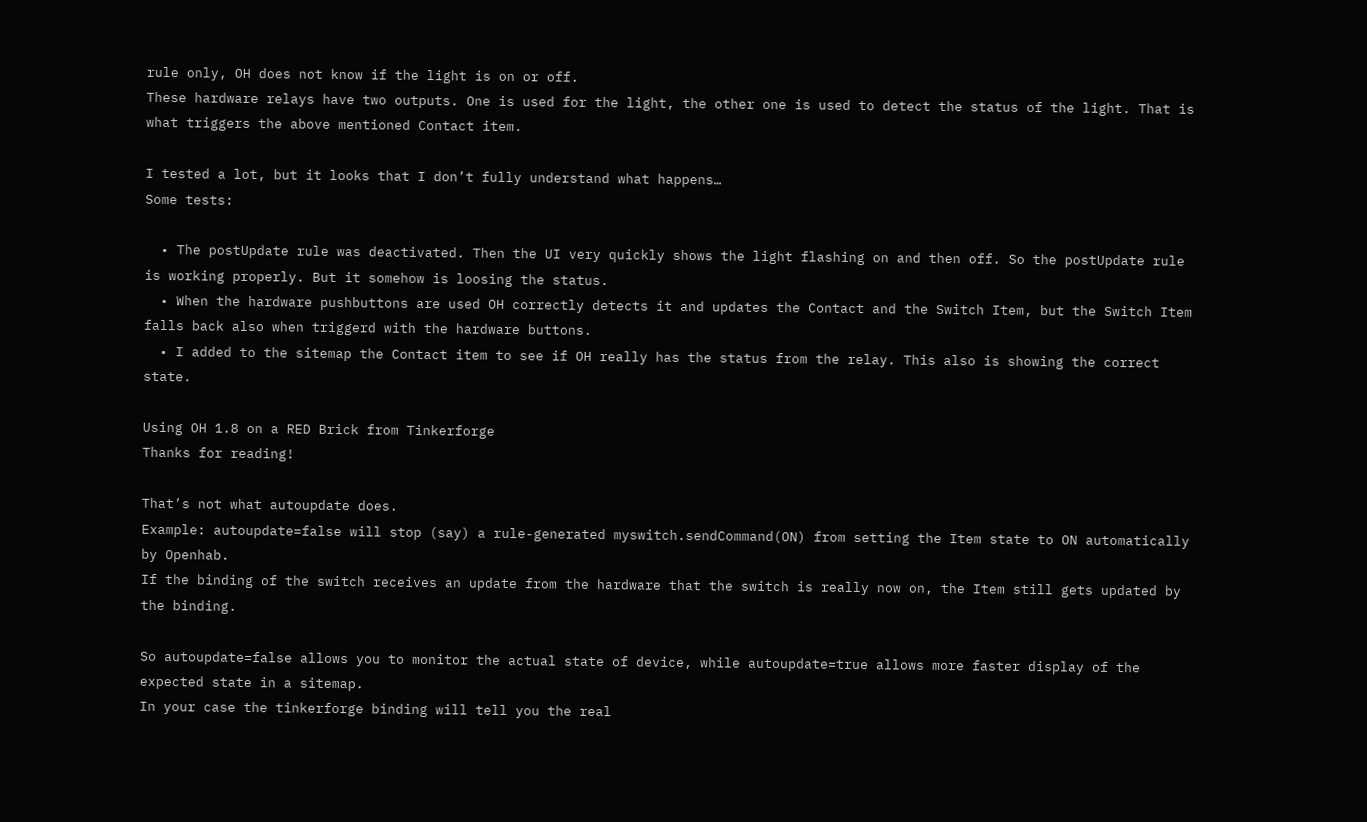rule only, OH does not know if the light is on or off.
These hardware relays have two outputs. One is used for the light, the other one is used to detect the status of the light. That is what triggers the above mentioned Contact item.

I tested a lot, but it looks that I don’t fully understand what happens…
Some tests:

  • The postUpdate rule was deactivated. Then the UI very quickly shows the light flashing on and then off. So the postUpdate rule is working properly. But it somehow is loosing the status.
  • When the hardware pushbuttons are used OH correctly detects it and updates the Contact and the Switch Item, but the Switch Item falls back also when triggerd with the hardware buttons.
  • I added to the sitemap the Contact item to see if OH really has the status from the relay. This also is showing the correct state.

Using OH 1.8 on a RED Brick from Tinkerforge
Thanks for reading!

That’s not what autoupdate does.
Example: autoupdate=false will stop (say) a rule-generated myswitch.sendCommand(ON) from setting the Item state to ON automatically by Openhab.
If the binding of the switch receives an update from the hardware that the switch is really now on, the Item still gets updated by the binding.

So autoupdate=false allows you to monitor the actual state of device, while autoupdate=true allows more faster display of the expected state in a sitemap.
In your case the tinkerforge binding will tell you the real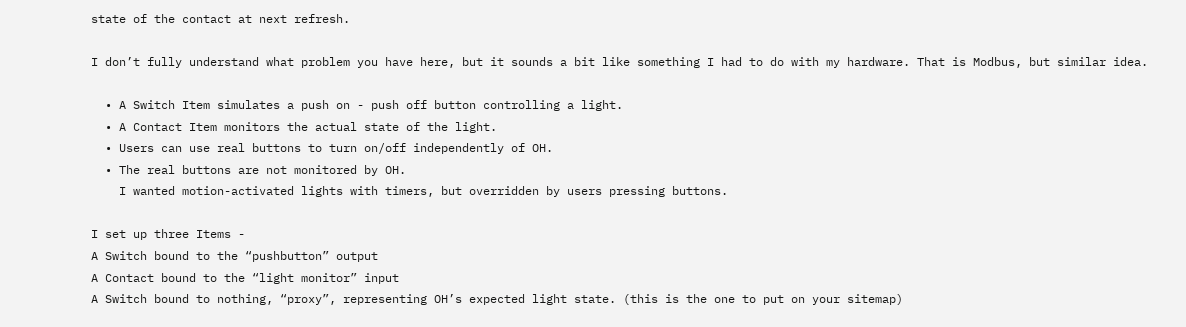state of the contact at next refresh.

I don’t fully understand what problem you have here, but it sounds a bit like something I had to do with my hardware. That is Modbus, but similar idea.

  • A Switch Item simulates a push on - push off button controlling a light.
  • A Contact Item monitors the actual state of the light.
  • Users can use real buttons to turn on/off independently of OH.
  • The real buttons are not monitored by OH.
    I wanted motion-activated lights with timers, but overridden by users pressing buttons.

I set up three Items -
A Switch bound to the “pushbutton” output
A Contact bound to the “light monitor” input
A Switch bound to nothing, “proxy”, representing OH’s expected light state. (this is the one to put on your sitemap)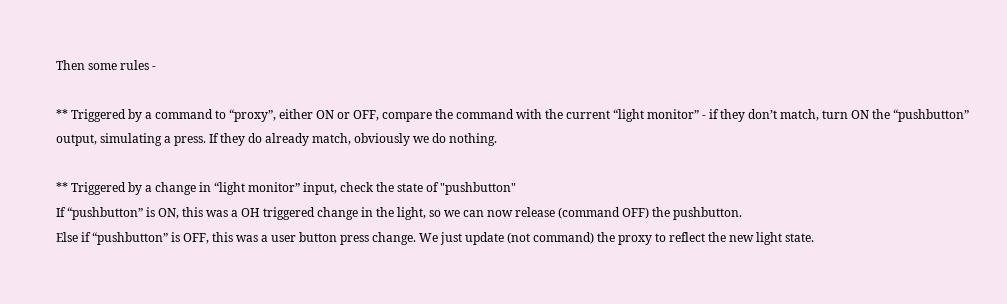Then some rules -

** Triggered by a command to “proxy”, either ON or OFF, compare the command with the current “light monitor” - if they don’t match, turn ON the “pushbutton” output, simulating a press. If they do already match, obviously we do nothing.

** Triggered by a change in “light monitor” input, check the state of "pushbutton"
If “pushbutton” is ON, this was a OH triggered change in the light, so we can now release (command OFF) the pushbutton.
Else if “pushbutton” is OFF, this was a user button press change. We just update (not command) the proxy to reflect the new light state.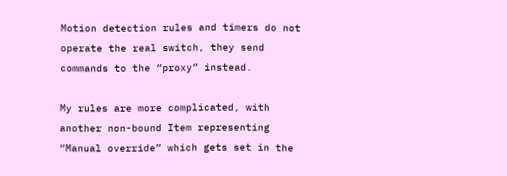Motion detection rules and timers do not operate the real switch, they send commands to the “proxy” instead.

My rules are more complicated, with another non-bound Item representing “Manual override” which gets set in the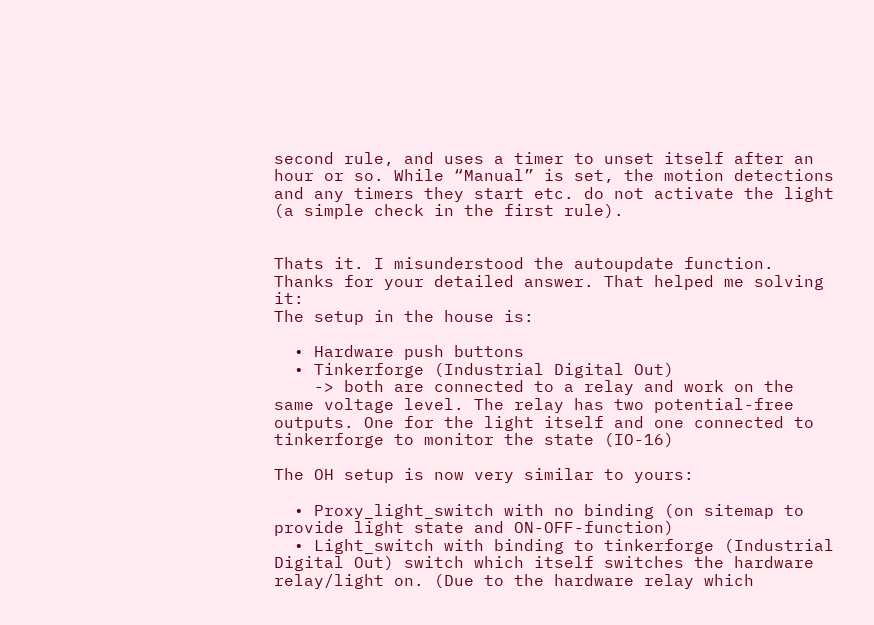second rule, and uses a timer to unset itself after an hour or so. While “Manual” is set, the motion detections and any timers they start etc. do not activate the light (a simple check in the first rule).


Thats it. I misunderstood the autoupdate function. Thanks for your detailed answer. That helped me solving it:
The setup in the house is:

  • Hardware push buttons
  • Tinkerforge (Industrial Digital Out)
    -> both are connected to a relay and work on the same voltage level. The relay has two potential-free outputs. One for the light itself and one connected to tinkerforge to monitor the state (IO-16)

The OH setup is now very similar to yours:

  • Proxy_light_switch with no binding (on sitemap to provide light state and ON-OFF-function)
  • Light_switch with binding to tinkerforge (Industrial Digital Out) switch which itself switches the hardware relay/light on. (Due to the hardware relay which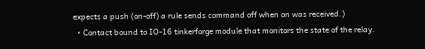expects a push (on-off) a rule sends command off when on was received.)
  • Contact bound to IO-16 tinkerforge module that monitors the state of the relay.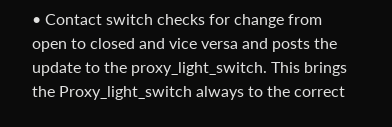• Contact switch checks for change from open to closed and vice versa and posts the update to the proxy_light_switch. This brings the Proxy_light_switch always to the correct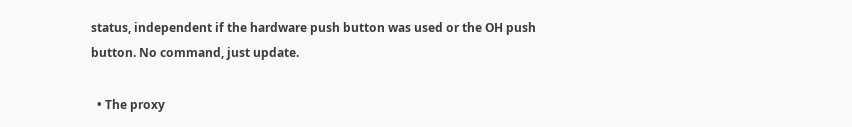status, independent if the hardware push button was used or the OH push button. No command, just update.

  • The proxy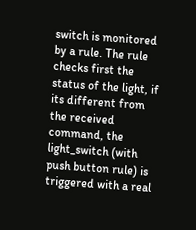switch is monitored by a rule. The rule checks first the status of the light, if its different from the received command, the light_switch (with push button rule) is triggered with a real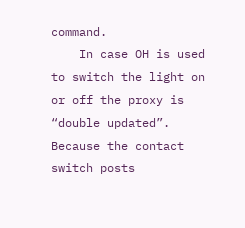command.
    In case OH is used to switch the light on or off the proxy is “double updated”. Because the contact switch posts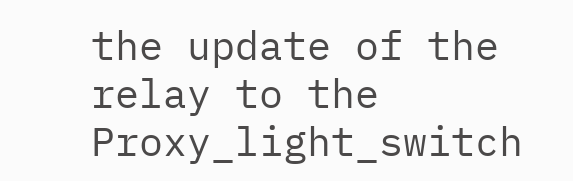the update of the relay to the Proxy_light_switch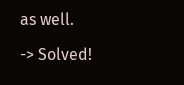as well.

-> Solved!